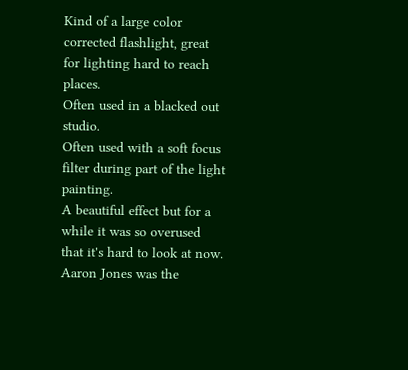Kind of a large color corrected flashlight, great for lighting hard to reach places.
Often used in a blacked out studio.
Often used with a soft focus filter during part of the light painting.
A beautiful effect but for a while it was so overused that it's hard to look at now.
Aaron Jones was the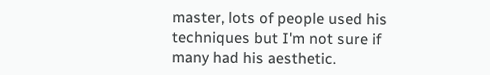master, lots of people used his techniques but I'm not sure if many had his aesthetic.